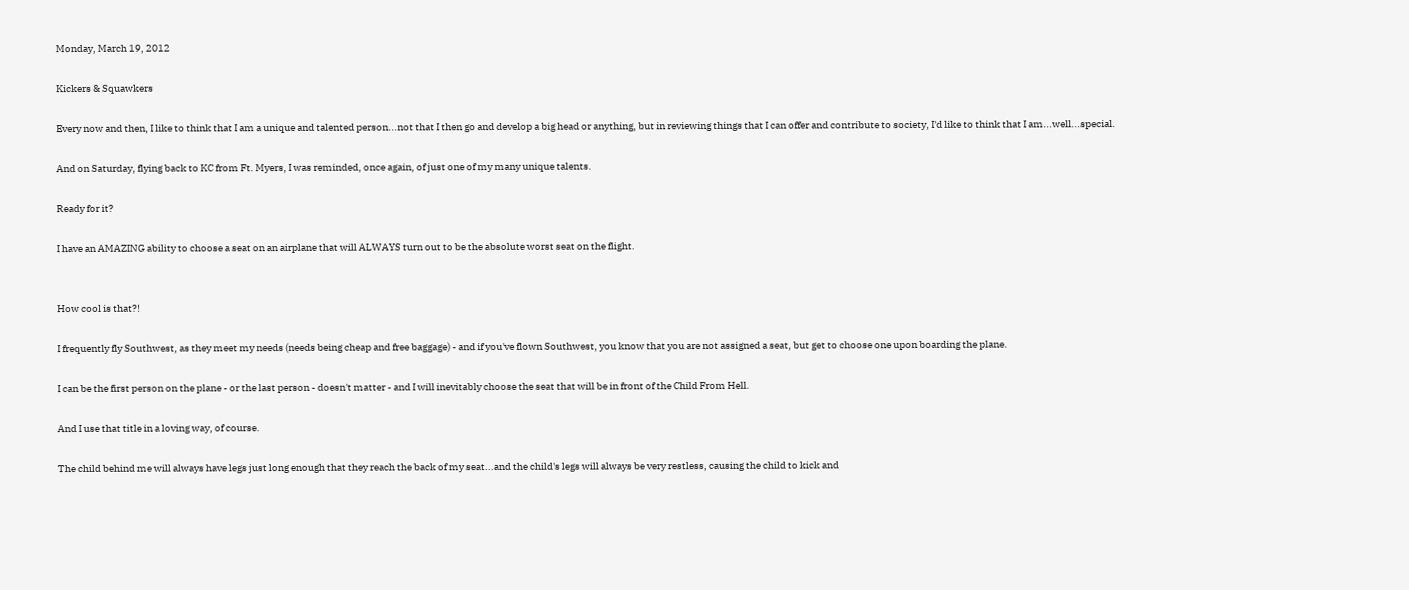Monday, March 19, 2012

Kickers & Squawkers

Every now and then, I like to think that I am a unique and talented person...not that I then go and develop a big head or anything, but in reviewing things that I can offer and contribute to society, I'd like to think that I am...well...special.

And on Saturday, flying back to KC from Ft. Myers, I was reminded, once again, of just one of my many unique talents.

Ready for it?

I have an AMAZING ability to choose a seat on an airplane that will ALWAYS turn out to be the absolute worst seat on the flight.


How cool is that?!

I frequently fly Southwest, as they meet my needs (needs being cheap and free baggage) - and if you've flown Southwest, you know that you are not assigned a seat, but get to choose one upon boarding the plane.

I can be the first person on the plane - or the last person - doesn't matter - and I will inevitably choose the seat that will be in front of the Child From Hell.

And I use that title in a loving way, of course.

The child behind me will always have legs just long enough that they reach the back of my seat...and the child's legs will always be very restless, causing the child to kick and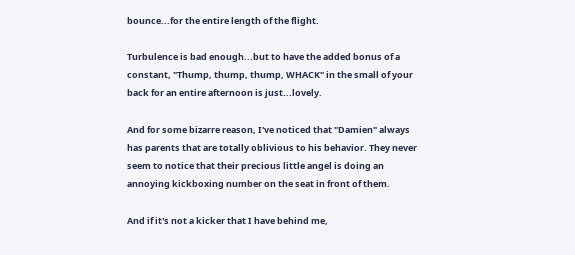bounce...for the entire length of the flight.

Turbulence is bad enough...but to have the added bonus of a constant, "Thump, thump, thump, WHACK" in the small of your back for an entire afternoon is just...lovely.

And for some bizarre reason, I've noticed that "Damien" always has parents that are totally oblivious to his behavior. They never seem to notice that their precious little angel is doing an annoying kickboxing number on the seat in front of them.

And if it's not a kicker that I have behind me,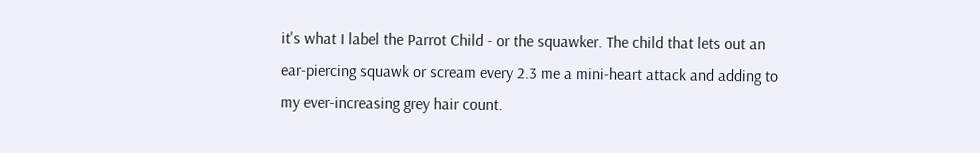it's what I label the Parrot Child - or the squawker. The child that lets out an ear-piercing squawk or scream every 2.3 me a mini-heart attack and adding to my ever-increasing grey hair count.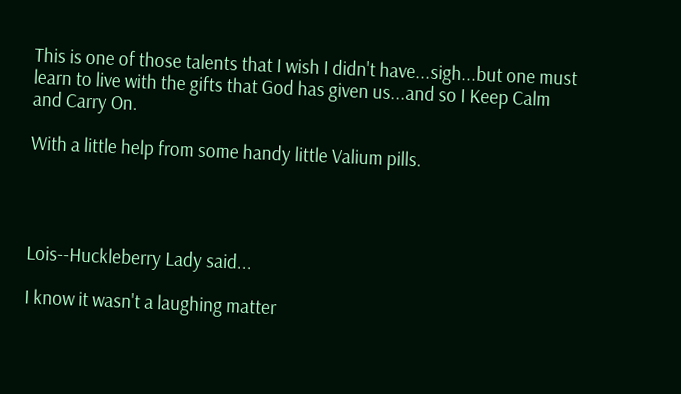This is one of those talents that I wish I didn't have...sigh...but one must learn to live with the gifts that God has given us...and so I Keep Calm and Carry On.

With a little help from some handy little Valium pills.




Lois--Huckleberry Lady said...

I know it wasn't a laughing matter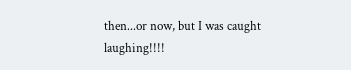then...or now, but I was caught laughing!!!!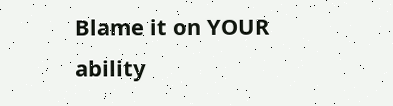Blame it on YOUR ability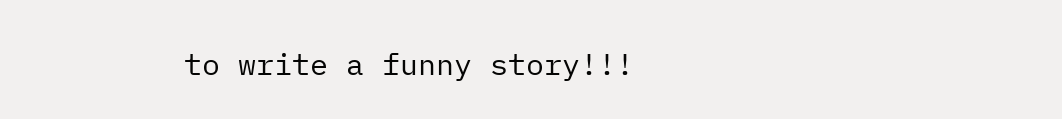to write a funny story!!!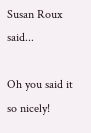Susan Roux said...

Oh you said it so nicely!